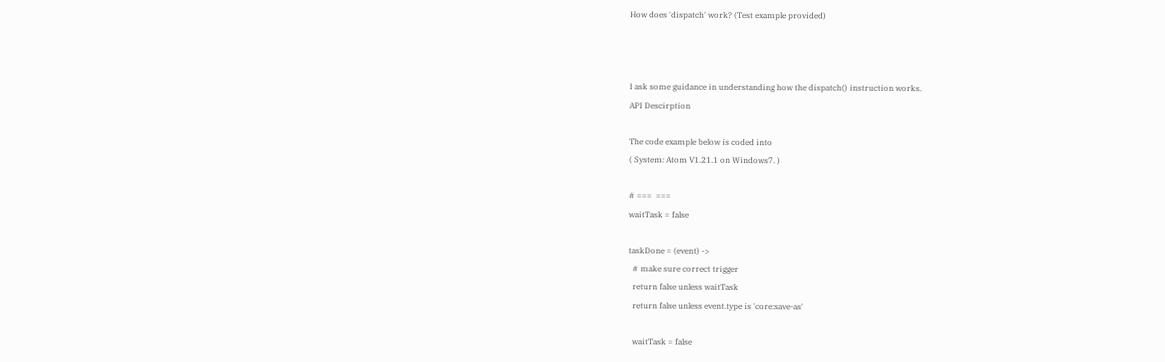How does 'dispatch' work? (Test example provided)



I ask some guidance in understanding how the dispatch() instruction works.
API Descirption

The code example below is coded into
( System: Atom V1.21.1 on Windows7. )

# ===  ===
waitTask = false

taskDone = (event) ->
  # make sure correct trigger
  return false unless waitTask
  return false unless event.type is 'core:save-as'

  waitTask = false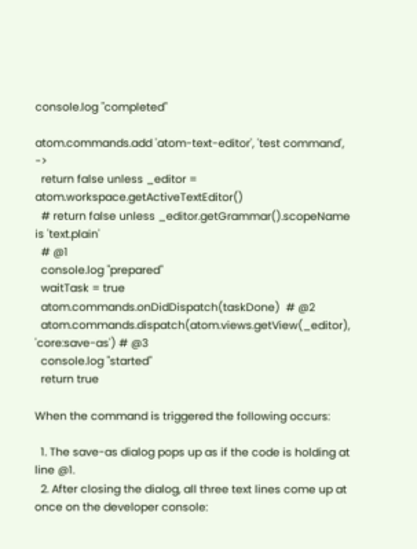console.log "completed"

atom.commands.add 'atom-text-editor', 'test command', ->
  return false unless _editor = atom.workspace.getActiveTextEditor()
  # return false unless _editor.getGrammar().scopeName is 'text.plain'
  # @1
  console.log "prepared"
  waitTask = true
  atom.commands.onDidDispatch(taskDone)  # @2
  atom.commands.dispatch(atom.views.getView(_editor), 'core:save-as') # @3
  console.log "started"
  return true

When the command is triggered the following occurs:

  1. The save-as dialog pops up as if the code is holding at line @1.
  2. After closing the dialog, all three text lines come up at once on the developer console: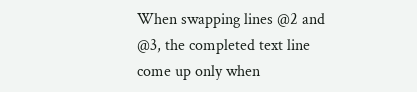When swapping lines @2 and @3, the completed text line come up only when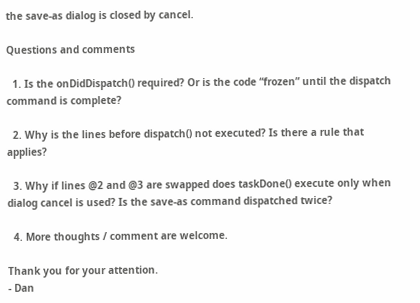the save-as dialog is closed by cancel.

Questions and comments

  1. Is the onDidDispatch() required? Or is the code “frozen” until the dispatch command is complete?

  2. Why is the lines before dispatch() not executed? Is there a rule that applies?

  3. Why if lines @2 and @3 are swapped does taskDone() execute only when dialog cancel is used? Is the save-as command dispatched twice?

  4. More thoughts / comment are welcome.

Thank you for your attention.
- Dan